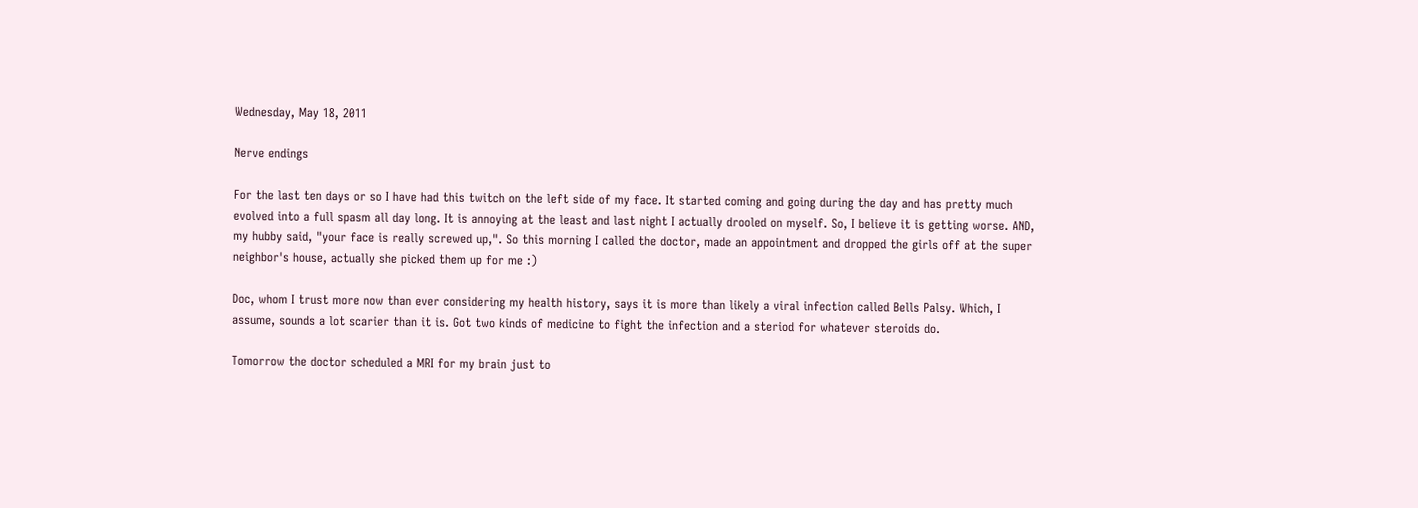Wednesday, May 18, 2011

Nerve endings

For the last ten days or so I have had this twitch on the left side of my face. It started coming and going during the day and has pretty much evolved into a full spasm all day long. It is annoying at the least and last night I actually drooled on myself. So, I believe it is getting worse. AND, my hubby said, "your face is really screwed up,". So this morning I called the doctor, made an appointment and dropped the girls off at the super neighbor's house, actually she picked them up for me :)

Doc, whom I trust more now than ever considering my health history, says it is more than likely a viral infection called Bells Palsy. Which, I assume, sounds a lot scarier than it is. Got two kinds of medicine to fight the infection and a steriod for whatever steroids do.

Tomorrow the doctor scheduled a MRI for my brain just to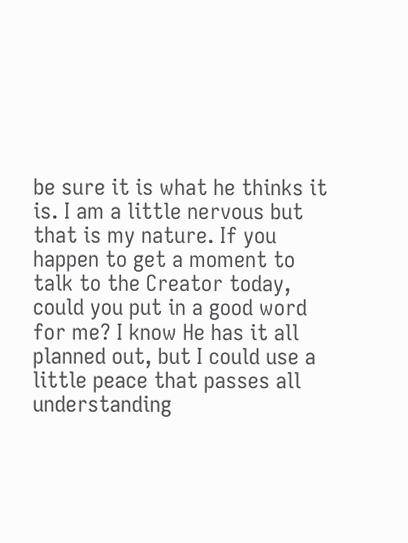be sure it is what he thinks it is. I am a little nervous but that is my nature. If you happen to get a moment to talk to the Creator today, could you put in a good word for me? I know He has it all planned out, but I could use a little peace that passes all understanding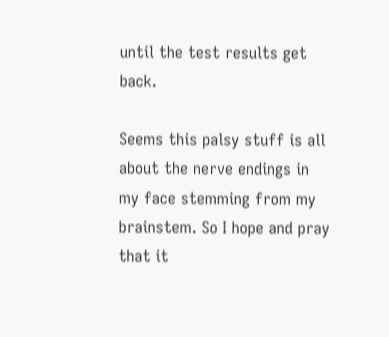until the test results get back.

Seems this palsy stuff is all about the nerve endings in my face stemming from my brainstem. So I hope and pray that it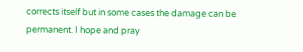corrects itself but in some cases the damage can be permanent. I hope and pray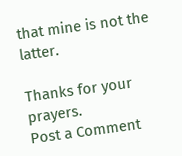that mine is not the latter.

Thanks for your prayers.
Post a Comment